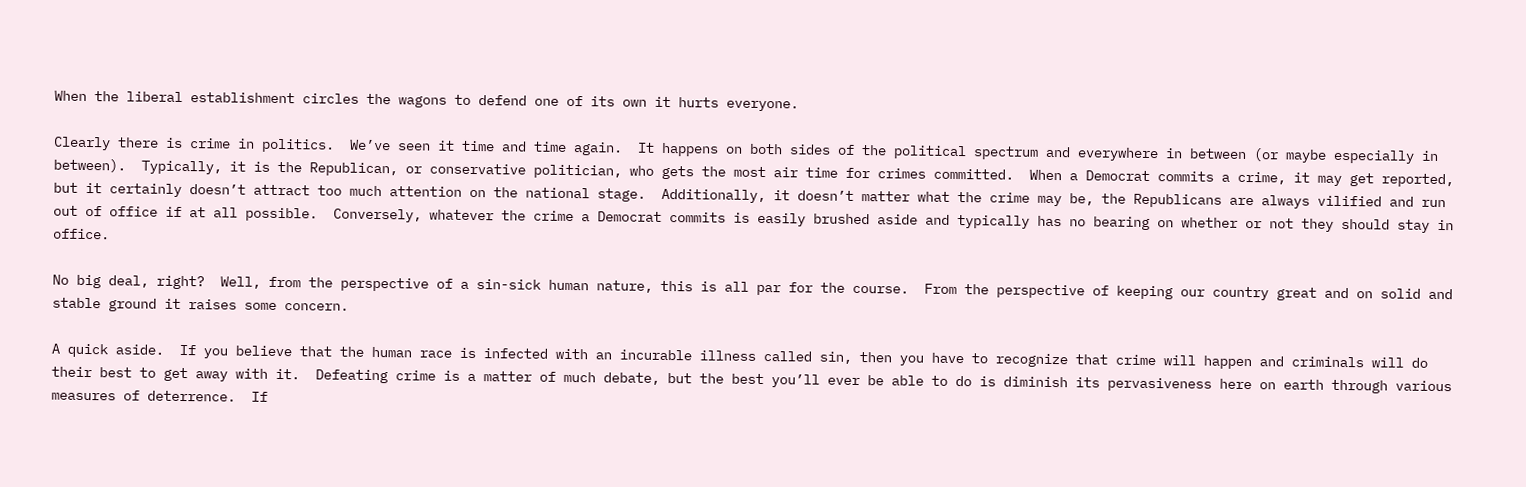When the liberal establishment circles the wagons to defend one of its own it hurts everyone.

Clearly there is crime in politics.  We’ve seen it time and time again.  It happens on both sides of the political spectrum and everywhere in between (or maybe especially in between).  Typically, it is the Republican, or conservative politician, who gets the most air time for crimes committed.  When a Democrat commits a crime, it may get reported, but it certainly doesn’t attract too much attention on the national stage.  Additionally, it doesn’t matter what the crime may be, the Republicans are always vilified and run out of office if at all possible.  Conversely, whatever the crime a Democrat commits is easily brushed aside and typically has no bearing on whether or not they should stay in office.

No big deal, right?  Well, from the perspective of a sin-sick human nature, this is all par for the course.  From the perspective of keeping our country great and on solid and stable ground it raises some concern.

A quick aside.  If you believe that the human race is infected with an incurable illness called sin, then you have to recognize that crime will happen and criminals will do their best to get away with it.  Defeating crime is a matter of much debate, but the best you’ll ever be able to do is diminish its pervasiveness here on earth through various measures of deterrence.  If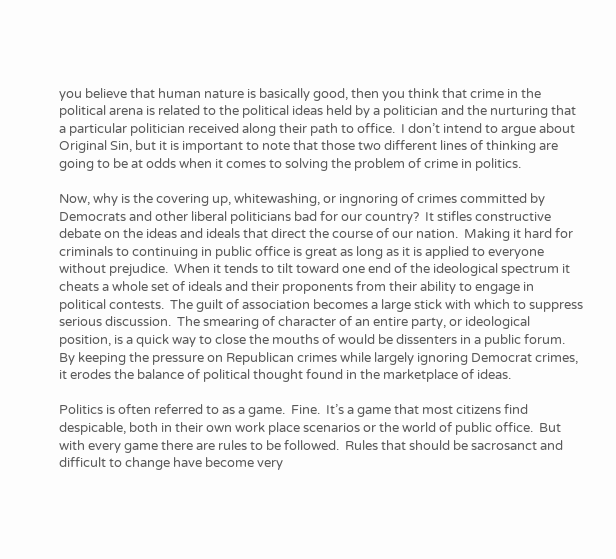you believe that human nature is basically good, then you think that crime in the political arena is related to the political ideas held by a politician and the nurturing that a particular politician received along their path to office.  I don’t intend to argue about Original Sin, but it is important to note that those two different lines of thinking are going to be at odds when it comes to solving the problem of crime in politics.

Now, why is the covering up, whitewashing, or ingnoring of crimes committed by Democrats and other liberal politicians bad for our country?  It stifles constructive debate on the ideas and ideals that direct the course of our nation.  Making it hard for criminals to continuing in public office is great as long as it is applied to everyone without prejudice.  When it tends to tilt toward one end of the ideological spectrum it cheats a whole set of ideals and their proponents from their ability to engage in political contests.  The guilt of association becomes a large stick with which to suppress serious discussion.  The smearing of character of an entire party, or ideological position, is a quick way to close the mouths of would be dissenters in a public forum.  By keeping the pressure on Republican crimes while largely ignoring Democrat crimes, it erodes the balance of political thought found in the marketplace of ideas.

Politics is often referred to as a game.  Fine.  It’s a game that most citizens find despicable, both in their own work place scenarios or the world of public office.  But with every game there are rules to be followed.  Rules that should be sacrosanct and difficult to change have become very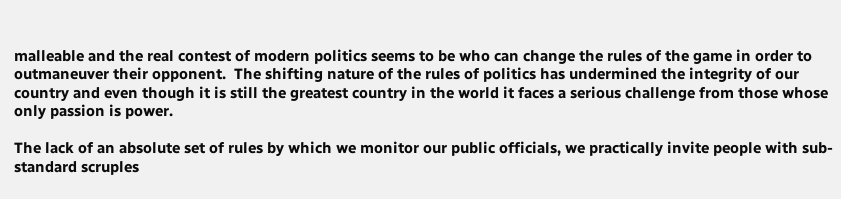malleable and the real contest of modern politics seems to be who can change the rules of the game in order to outmaneuver their opponent.  The shifting nature of the rules of politics has undermined the integrity of our country and even though it is still the greatest country in the world it faces a serious challenge from those whose only passion is power.

The lack of an absolute set of rules by which we monitor our public officials, we practically invite people with sub-standard scruples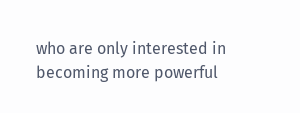who are only interested in becoming more powerful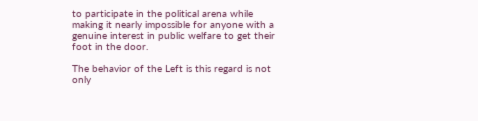to participate in the political arena while making it nearly impossible for anyone with a genuine interest in public welfare to get their foot in the door.

The behavior of the Left is this regard is not only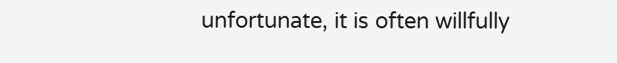unfortunate, it is often willfully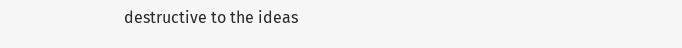destructive to the ideas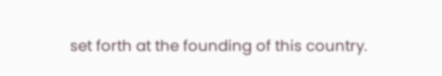set forth at the founding of this country.